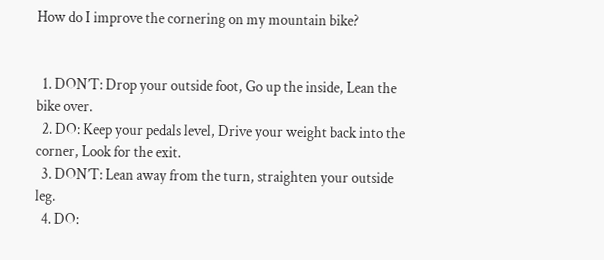How do I improve the cornering on my mountain bike?


  1. DON’T: Drop your outside foot, Go up the inside, Lean the bike over.
  2. DO: Keep your pedals level, Drive your weight back into the corner, Look for the exit.
  3. DON’T: Lean away from the turn, straighten your outside leg.
  4. DO: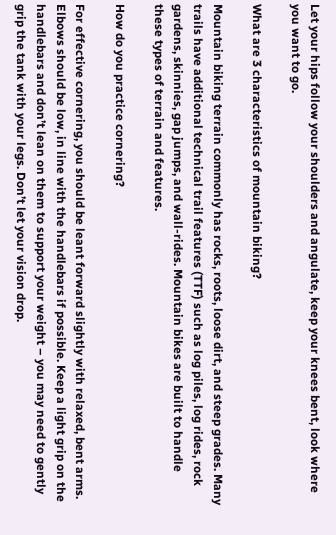Let your hips follow your shoulders and angulate, keep your knees bent, look where you want to go.

What are 3 characteristics of mountain biking?

Mountain biking terrain commonly has rocks, roots, loose dirt, and steep grades. Many trails have additional technical trail features (TTF) such as log piles, log rides, rock gardens, skinnies, gap jumps, and wall-rides. Mountain bikes are built to handle these types of terrain and features.

How do you practice cornering?

For effective cornering, you should be leant forward slightly with relaxed, bent arms. Elbows should be low, in line with the handlebars if possible. Keep a light grip on the handlebars and don’t lean on them to support your weight – you may need to gently grip the tank with your legs. Don’t let your vision drop.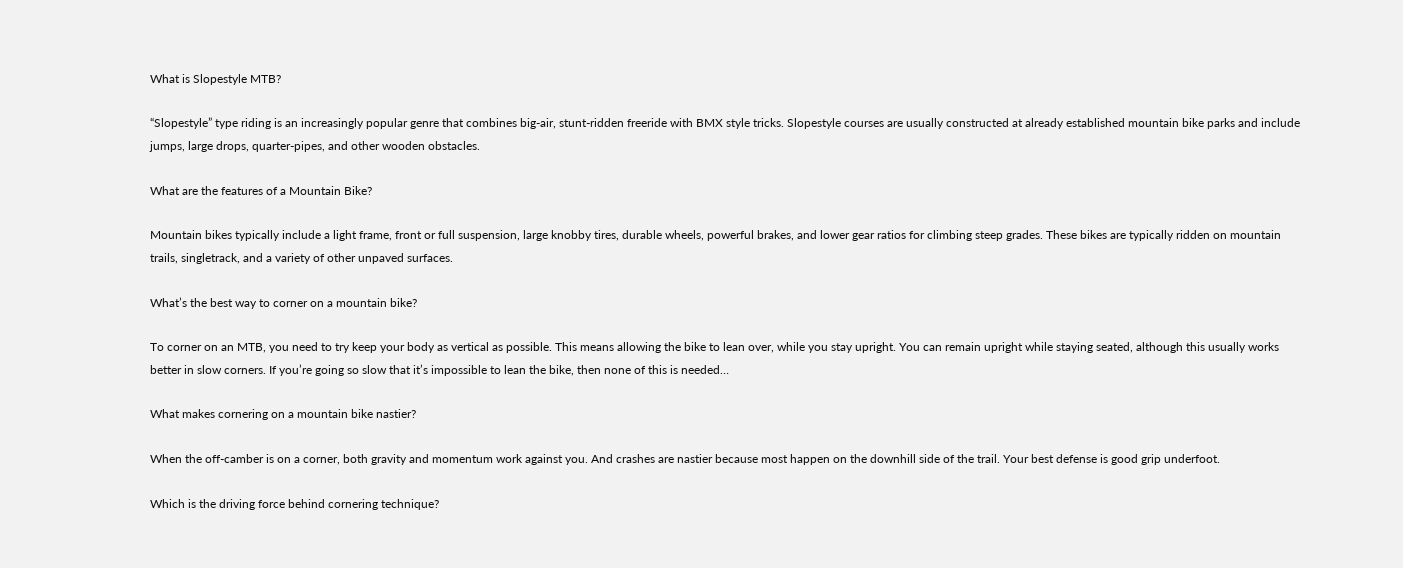What is Slopestyle MTB?

“Slopestyle” type riding is an increasingly popular genre that combines big-air, stunt-ridden freeride with BMX style tricks. Slopestyle courses are usually constructed at already established mountain bike parks and include jumps, large drops, quarter-pipes, and other wooden obstacles.

What are the features of a Mountain Bike?

Mountain bikes typically include a light frame, front or full suspension, large knobby tires, durable wheels, powerful brakes, and lower gear ratios for climbing steep grades. These bikes are typically ridden on mountain trails, singletrack, and a variety of other unpaved surfaces.

What’s the best way to corner on a mountain bike?

To corner on an MTB, you need to try keep your body as vertical as possible. This means allowing the bike to lean over, while you stay upright. You can remain upright while staying seated, although this usually works better in slow corners. If you’re going so slow that it’s impossible to lean the bike, then none of this is needed…

What makes cornering on a mountain bike nastier?

When the off-camber is on a corner, both gravity and momentum work against you. And crashes are nastier because most happen on the downhill side of the trail. Your best defense is good grip underfoot.

Which is the driving force behind cornering technique?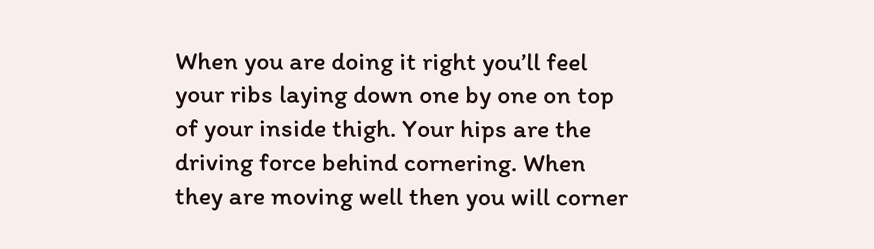When you are doing it right you’ll feel your ribs laying down one by one on top of your inside thigh. Your hips are the driving force behind cornering. When they are moving well then you will corner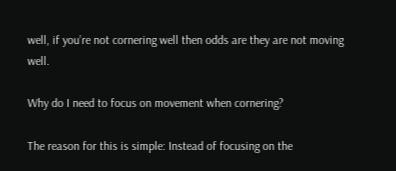well, if you’re not cornering well then odds are they are not moving well.

Why do I need to focus on movement when cornering?

The reason for this is simple: Instead of focusing on the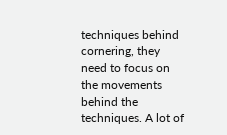techniques behind cornering, they need to focus on the movements behind the techniques. A lot of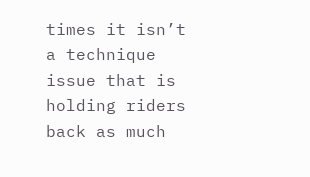times it isn’t a technique issue that is holding riders back as much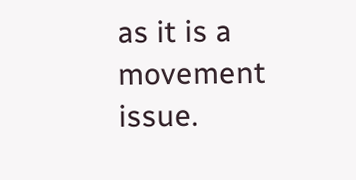as it is a movement issue.